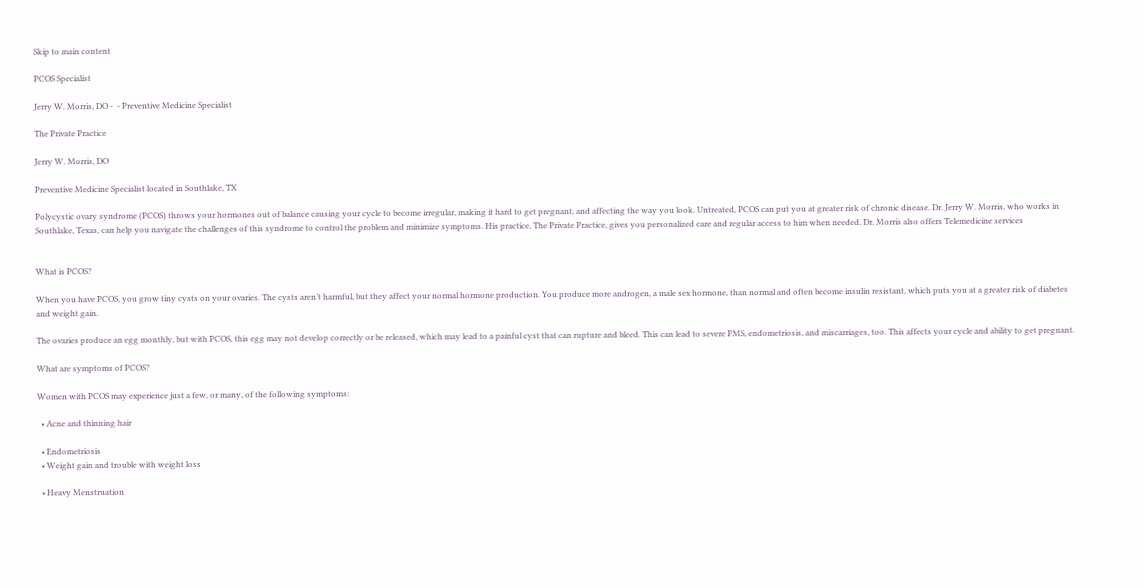Skip to main content

PCOS Specialist

Jerry W. Morris, DO -  - Preventive Medicine Specialist

The Private Practice

Jerry W. Morris, DO

Preventive Medicine Specialist located in Southlake, TX

Polycystic ovary syndrome (PCOS) throws your hormones out of balance causing your cycle to become irregular, making it hard to get pregnant, and affecting the way you look. Untreated, PCOS can put you at greater risk of chronic disease. Dr. Jerry W. Morris, who works in Southlake, Texas, can help you navigate the challenges of this syndrome to control the problem and minimize symptoms. His practice, The Private Practice, gives you personalized care and regular access to him when needed. Dr. Morris also offers Telemedicine services


What is PCOS?

When you have PCOS, you grow tiny cysts on your ovaries. The cysts aren’t harmful, but they affect your normal hormone production. You produce more androgen, a male sex hormone, than normal and often become insulin resistant, which puts you at a greater risk of diabetes and weight gain.

The ovaries produce an egg monthly, but with PCOS, this egg may not develop correctly or be released, which may lead to a painful cyst that can rupture and bleed. This can lead to severe PMS, endometriosis, and miscarriages, too. This affects your cycle and ability to get pregnant.

What are symptoms of PCOS?

Women with PCOS may experience just a few, or many, of the following symptoms:

  • Acne and thinning hair

  • Endometriosis
  • Weight gain and trouble with weight loss

  • Heavy Menstruation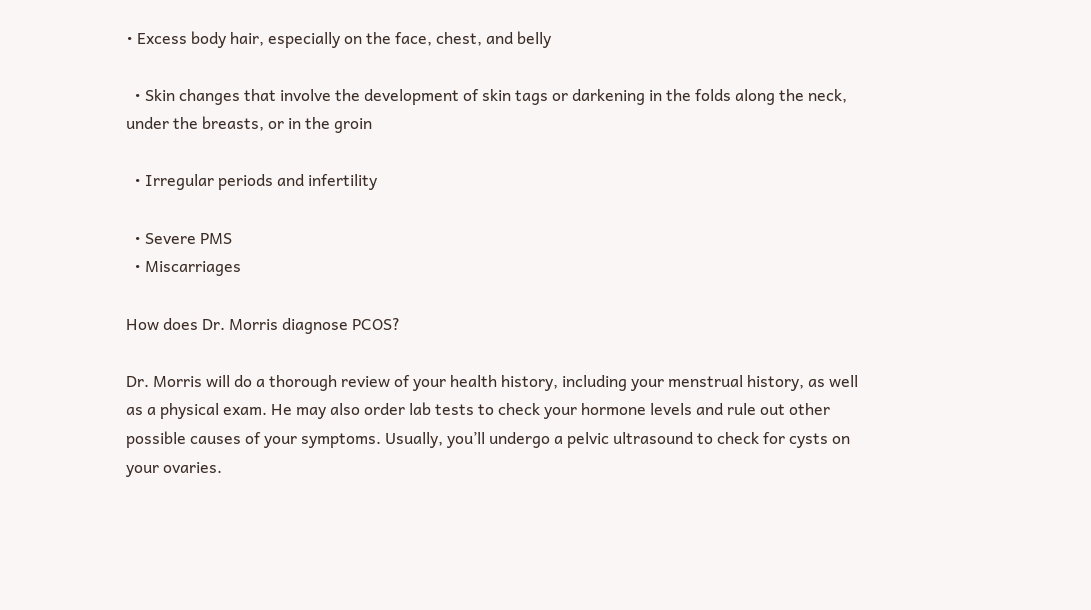• Excess body hair, especially on the face, chest, and belly

  • Skin changes that involve the development of skin tags or darkening in the folds along the neck, under the breasts, or in the groin

  • Irregular periods and infertility

  • Severe PMS
  • Miscarriages

How does Dr. Morris diagnose PCOS?

Dr. Morris will do a thorough review of your health history, including your menstrual history, as well as a physical exam. He may also order lab tests to check your hormone levels and rule out other possible causes of your symptoms. Usually, you’ll undergo a pelvic ultrasound to check for cysts on your ovaries.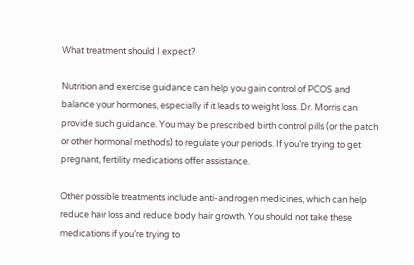What treatment should I expect?

Nutrition and exercise guidance can help you gain control of PCOS and balance your hormones, especially if it leads to weight loss. Dr. Morris can provide such guidance. You may be prescribed birth control pills (or the patch or other hormonal methods) to regulate your periods. If you’re trying to get pregnant, fertility medications offer assistance.

Other possible treatments include anti-androgen medicines, which can help reduce hair loss and reduce body hair growth. You should not take these medications if you’re trying to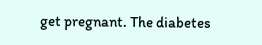get pregnant. The diabetes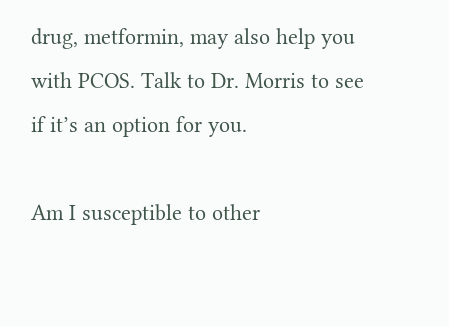drug, metformin, may also help you with PCOS. Talk to Dr. Morris to see if it’s an option for you.

Am I susceptible to other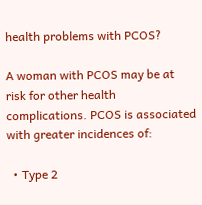health problems with PCOS?

A woman with PCOS may be at risk for other health complications. PCOS is associated with greater incidences of:

  • Type 2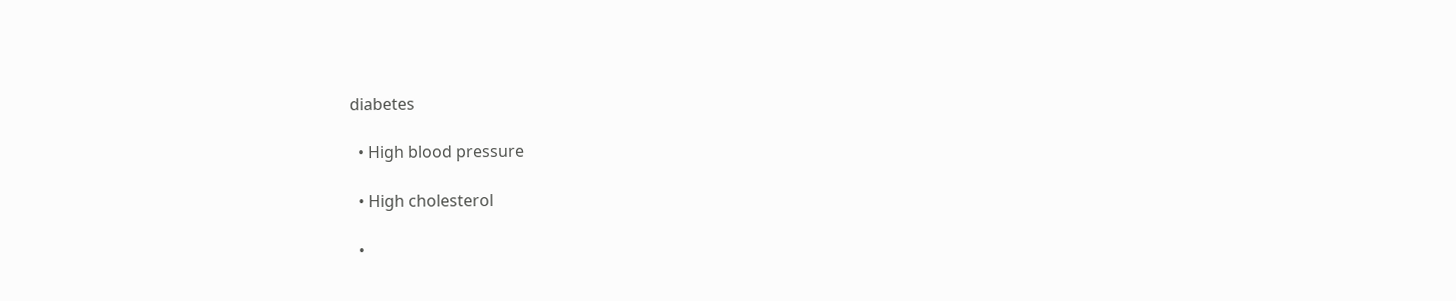diabetes

  • High blood pressure

  • High cholesterol

  •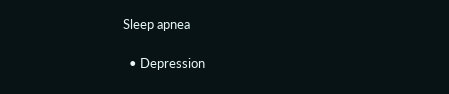Sleep apnea

  • Depression